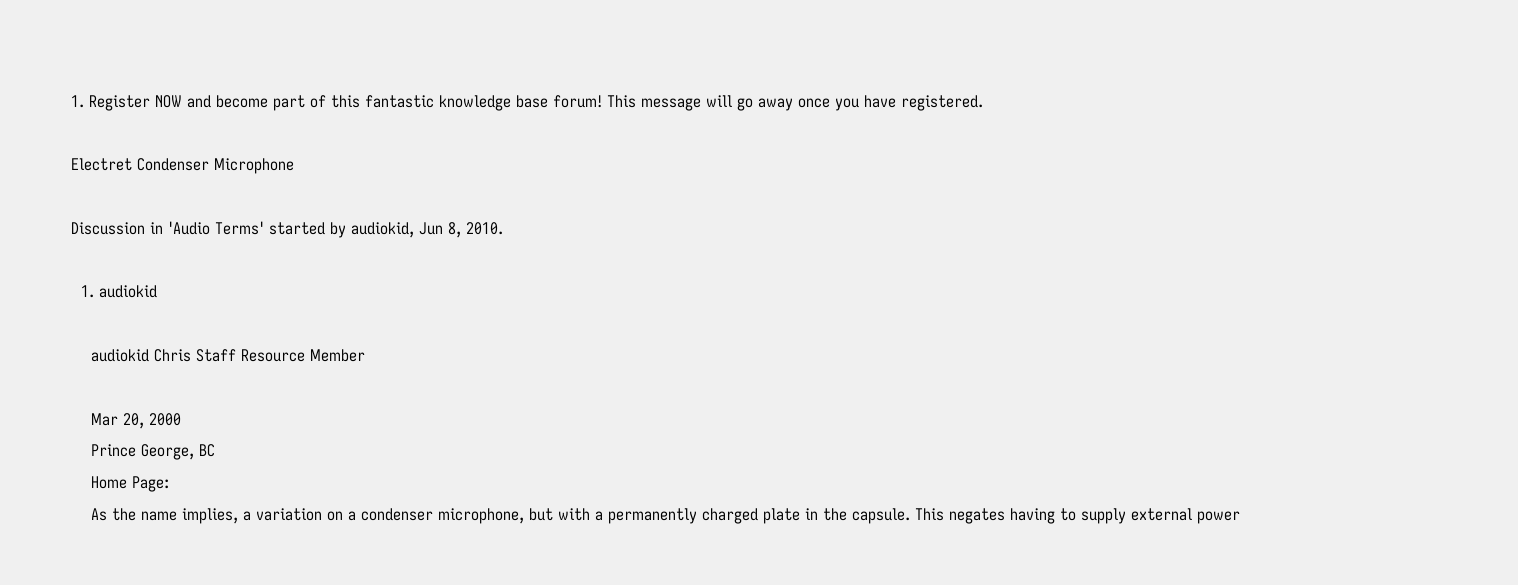1. Register NOW and become part of this fantastic knowledge base forum! This message will go away once you have registered.

Electret Condenser Microphone

Discussion in 'Audio Terms' started by audiokid, Jun 8, 2010.

  1. audiokid

    audiokid Chris Staff Resource Member

    Mar 20, 2000
    Prince George, BC
    Home Page:
    As the name implies, a variation on a condenser microphone, but with a permanently charged plate in the capsule. This negates having to supply external power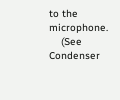to the microphone.
    (See Condenser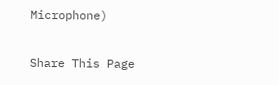Microphone)

Share This Page